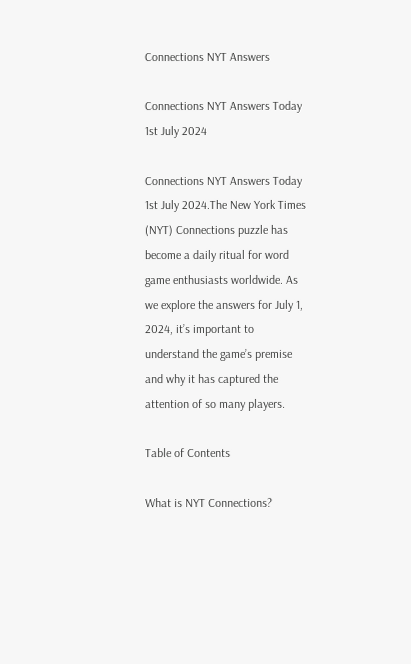Connections NYT Answers

Connections NYT Answers Today 1st July 2024

Connections NYT Answers Today 1st July 2024.The New York Times (NYT) Connections puzzle has become a daily ritual for word game enthusiasts worldwide. As we explore the answers for July 1, 2024, it’s important to understand the game’s premise and why it has captured the attention of so many players.

Table of Contents

What is NYT Connections?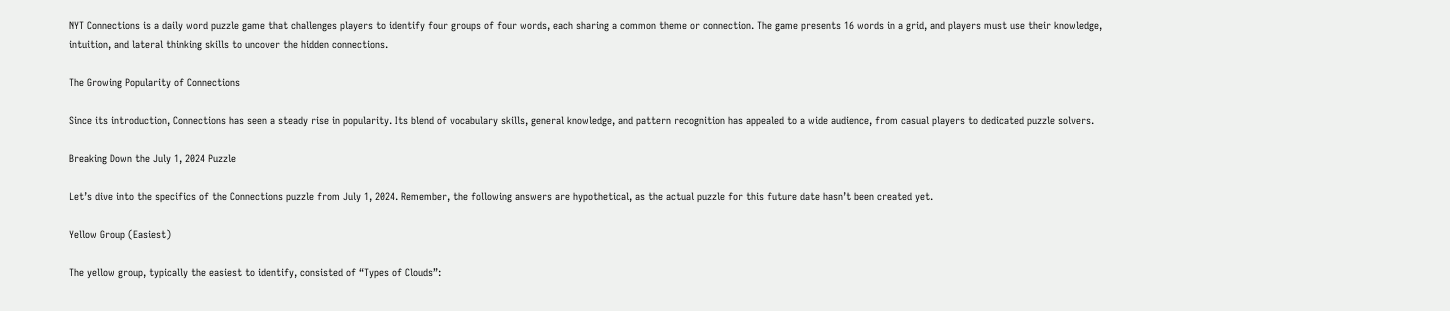NYT Connections is a daily word puzzle game that challenges players to identify four groups of four words, each sharing a common theme or connection. The game presents 16 words in a grid, and players must use their knowledge, intuition, and lateral thinking skills to uncover the hidden connections.

The Growing Popularity of Connections

Since its introduction, Connections has seen a steady rise in popularity. Its blend of vocabulary skills, general knowledge, and pattern recognition has appealed to a wide audience, from casual players to dedicated puzzle solvers.

Breaking Down the July 1, 2024 Puzzle

Let’s dive into the specifics of the Connections puzzle from July 1, 2024. Remember, the following answers are hypothetical, as the actual puzzle for this future date hasn’t been created yet.

Yellow Group (Easiest)

The yellow group, typically the easiest to identify, consisted of “Types of Clouds”: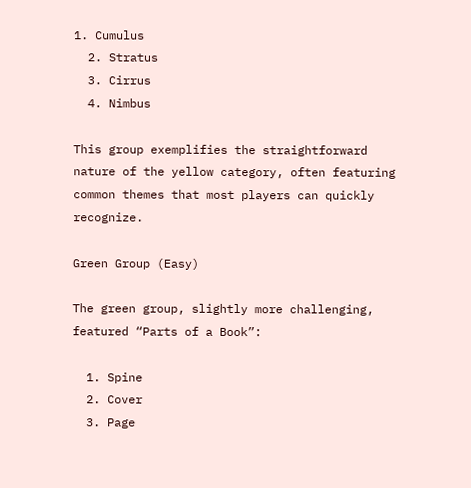1. Cumulus
  2. Stratus
  3. Cirrus
  4. Nimbus

This group exemplifies the straightforward nature of the yellow category, often featuring common themes that most players can quickly recognize.

Green Group (Easy)

The green group, slightly more challenging, featured “Parts of a Book”:

  1. Spine
  2. Cover
  3. Page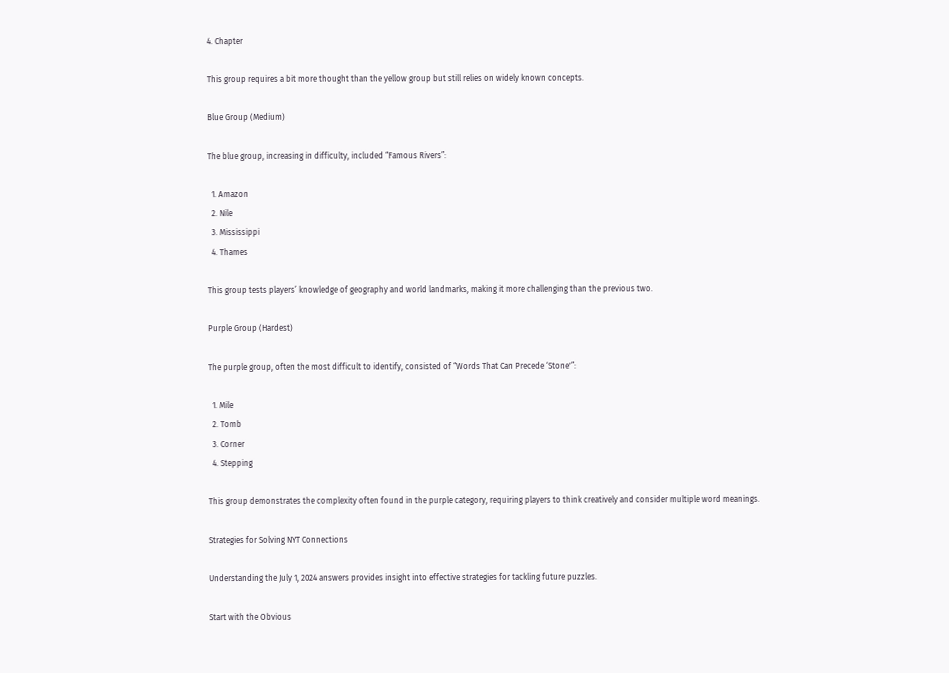4. Chapter

This group requires a bit more thought than the yellow group but still relies on widely known concepts.

Blue Group (Medium)

The blue group, increasing in difficulty, included “Famous Rivers”:

  1. Amazon
  2. Nile
  3. Mississippi
  4. Thames

This group tests players’ knowledge of geography and world landmarks, making it more challenging than the previous two.

Purple Group (Hardest)

The purple group, often the most difficult to identify, consisted of “Words That Can Precede ‘Stone'”:

  1. Mile
  2. Tomb
  3. Corner
  4. Stepping

This group demonstrates the complexity often found in the purple category, requiring players to think creatively and consider multiple word meanings.

Strategies for Solving NYT Connections

Understanding the July 1, 2024 answers provides insight into effective strategies for tackling future puzzles.

Start with the Obvious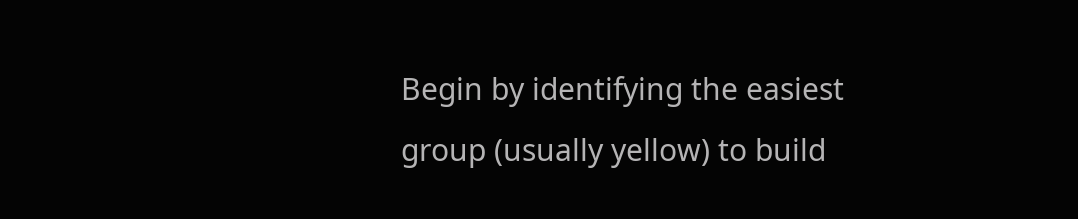Begin by identifying the easiest group (usually yellow) to build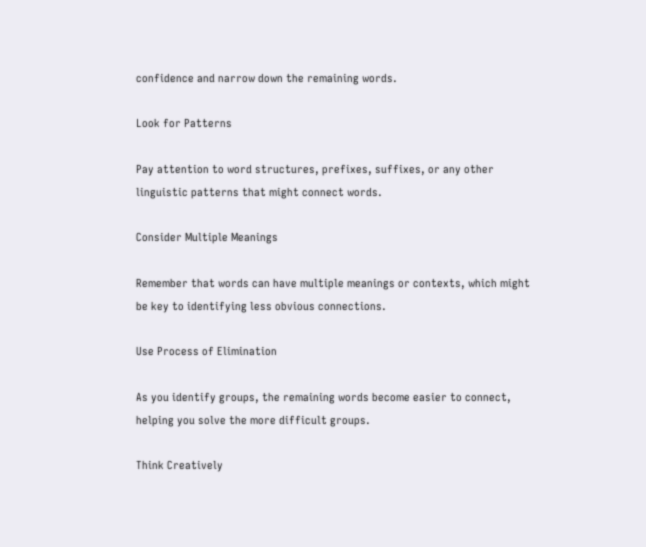confidence and narrow down the remaining words.

Look for Patterns

Pay attention to word structures, prefixes, suffixes, or any other linguistic patterns that might connect words.

Consider Multiple Meanings

Remember that words can have multiple meanings or contexts, which might be key to identifying less obvious connections.

Use Process of Elimination

As you identify groups, the remaining words become easier to connect, helping you solve the more difficult groups.

Think Creatively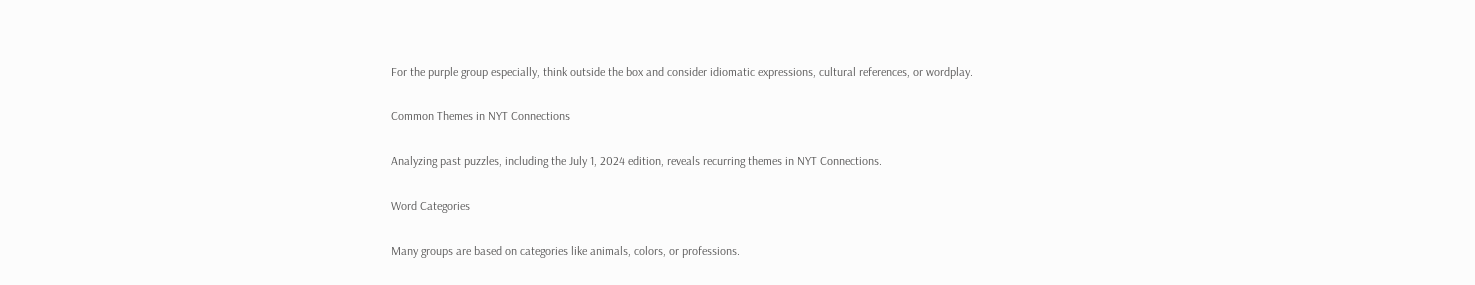For the purple group especially, think outside the box and consider idiomatic expressions, cultural references, or wordplay.

Common Themes in NYT Connections

Analyzing past puzzles, including the July 1, 2024 edition, reveals recurring themes in NYT Connections.

Word Categories

Many groups are based on categories like animals, colors, or professions.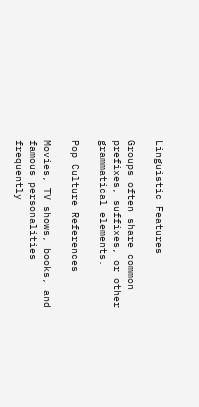Linguistic Features

Groups often share common prefixes, suffixes, or other grammatical elements.

Pop Culture References

Movies, TV shows, books, and famous personalities frequently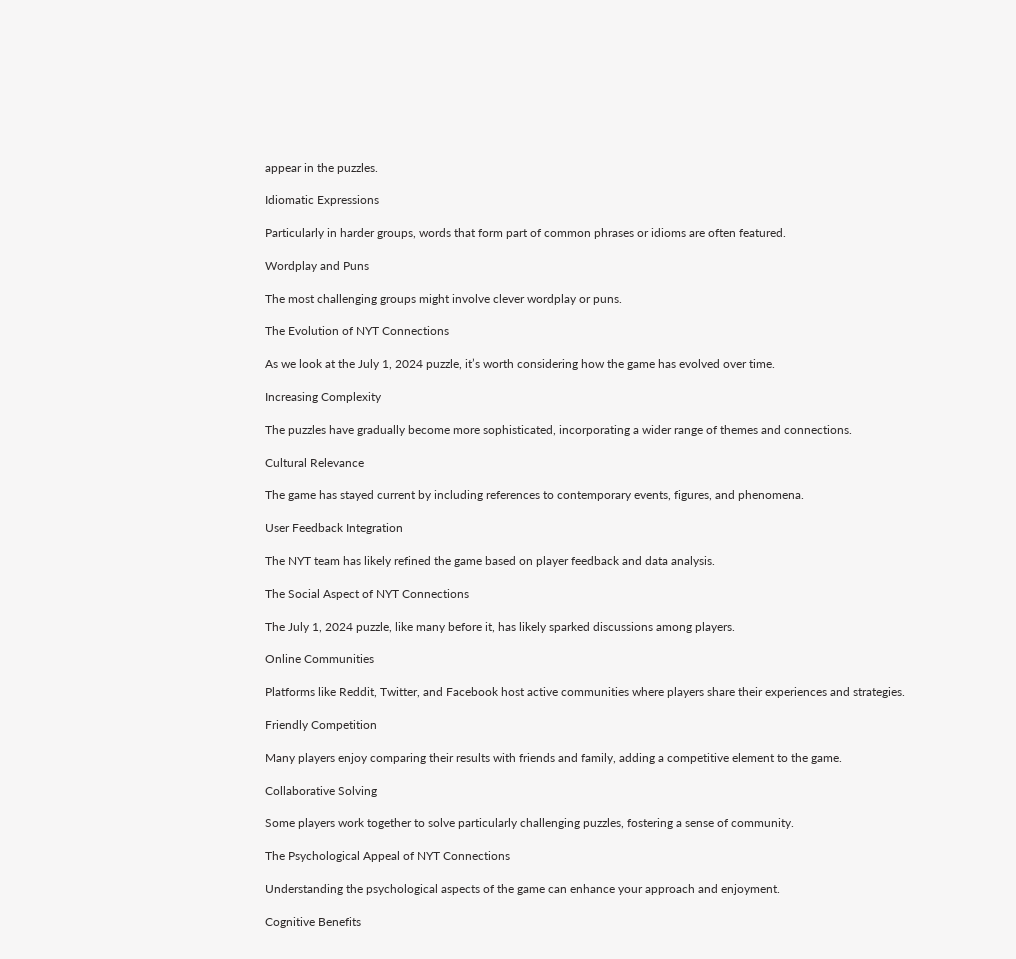appear in the puzzles.

Idiomatic Expressions

Particularly in harder groups, words that form part of common phrases or idioms are often featured.

Wordplay and Puns

The most challenging groups might involve clever wordplay or puns.

The Evolution of NYT Connections

As we look at the July 1, 2024 puzzle, it’s worth considering how the game has evolved over time.

Increasing Complexity

The puzzles have gradually become more sophisticated, incorporating a wider range of themes and connections.

Cultural Relevance

The game has stayed current by including references to contemporary events, figures, and phenomena.

User Feedback Integration

The NYT team has likely refined the game based on player feedback and data analysis.

The Social Aspect of NYT Connections

The July 1, 2024 puzzle, like many before it, has likely sparked discussions among players.

Online Communities

Platforms like Reddit, Twitter, and Facebook host active communities where players share their experiences and strategies.

Friendly Competition

Many players enjoy comparing their results with friends and family, adding a competitive element to the game.

Collaborative Solving

Some players work together to solve particularly challenging puzzles, fostering a sense of community.

The Psychological Appeal of NYT Connections

Understanding the psychological aspects of the game can enhance your approach and enjoyment.

Cognitive Benefits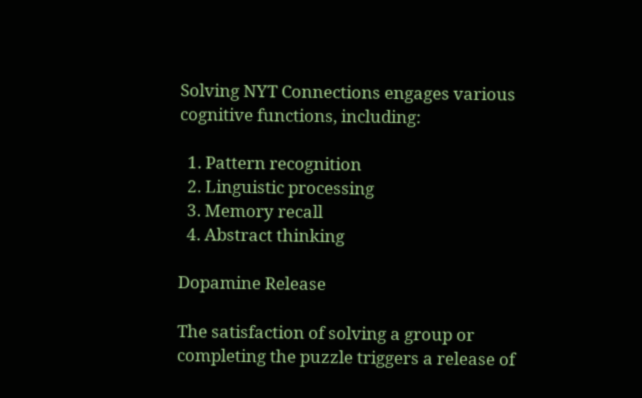Solving NYT Connections engages various cognitive functions, including:

  1. Pattern recognition
  2. Linguistic processing
  3. Memory recall
  4. Abstract thinking

Dopamine Release

The satisfaction of solving a group or completing the puzzle triggers a release of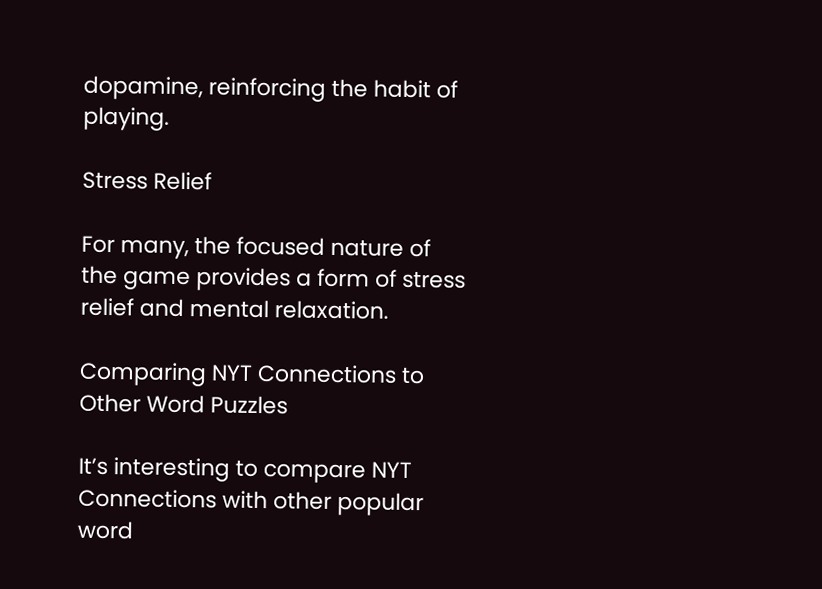dopamine, reinforcing the habit of playing.

Stress Relief

For many, the focused nature of the game provides a form of stress relief and mental relaxation.

Comparing NYT Connections to Other Word Puzzles

It’s interesting to compare NYT Connections with other popular word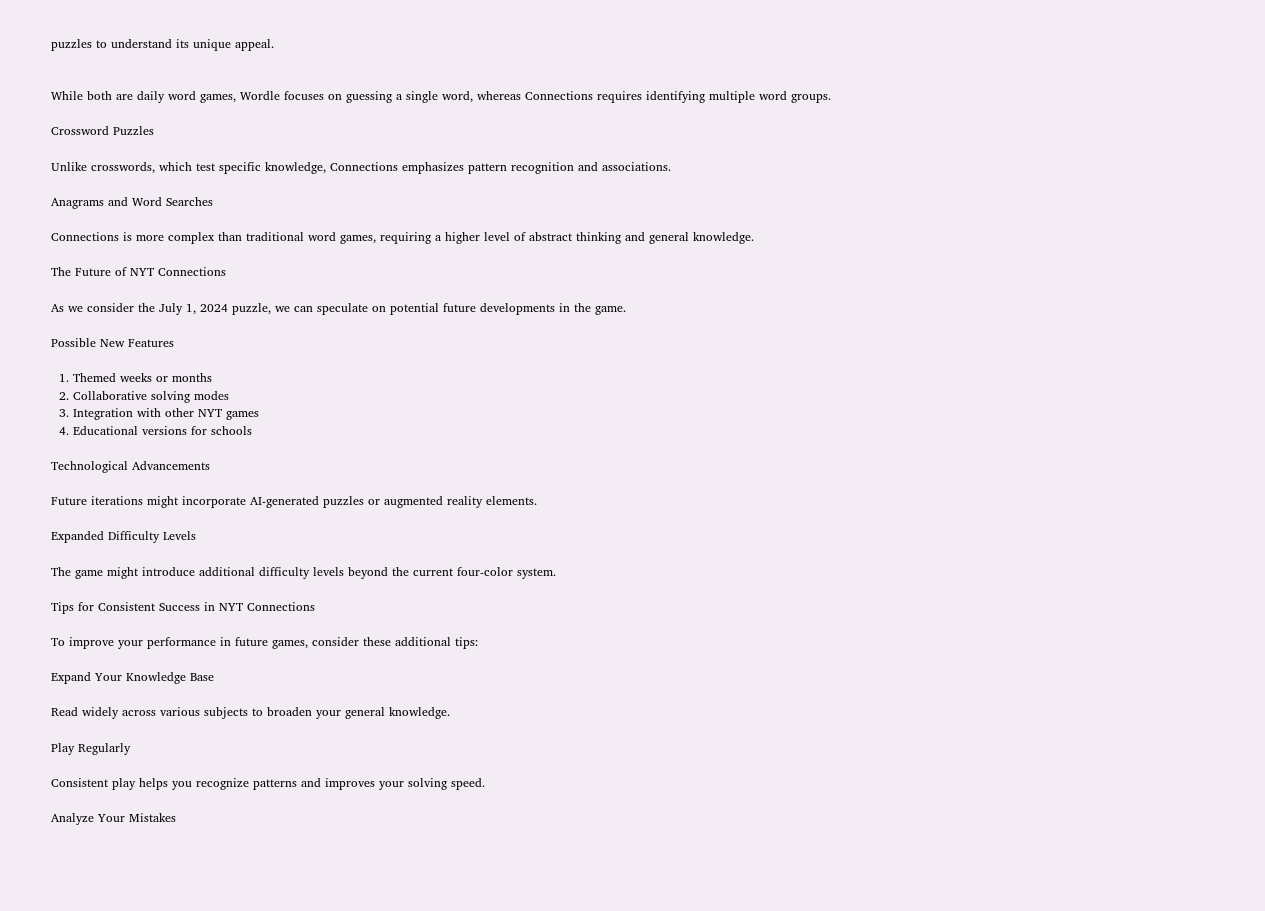puzzles to understand its unique appeal.


While both are daily word games, Wordle focuses on guessing a single word, whereas Connections requires identifying multiple word groups.

Crossword Puzzles

Unlike crosswords, which test specific knowledge, Connections emphasizes pattern recognition and associations.

Anagrams and Word Searches

Connections is more complex than traditional word games, requiring a higher level of abstract thinking and general knowledge.

The Future of NYT Connections

As we consider the July 1, 2024 puzzle, we can speculate on potential future developments in the game.

Possible New Features

  1. Themed weeks or months
  2. Collaborative solving modes
  3. Integration with other NYT games
  4. Educational versions for schools

Technological Advancements

Future iterations might incorporate AI-generated puzzles or augmented reality elements.

Expanded Difficulty Levels

The game might introduce additional difficulty levels beyond the current four-color system.

Tips for Consistent Success in NYT Connections

To improve your performance in future games, consider these additional tips:

Expand Your Knowledge Base

Read widely across various subjects to broaden your general knowledge.

Play Regularly

Consistent play helps you recognize patterns and improves your solving speed.

Analyze Your Mistakes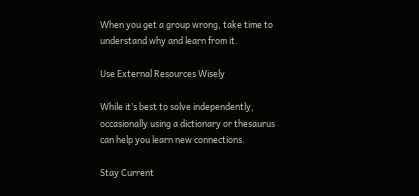When you get a group wrong, take time to understand why and learn from it.

Use External Resources Wisely

While it’s best to solve independently, occasionally using a dictionary or thesaurus can help you learn new connections.

Stay Current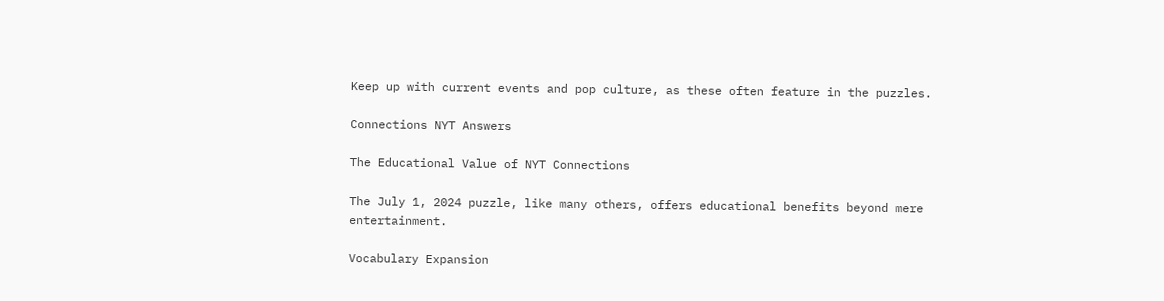Keep up with current events and pop culture, as these often feature in the puzzles.

Connections NYT Answers

The Educational Value of NYT Connections

The July 1, 2024 puzzle, like many others, offers educational benefits beyond mere entertainment.

Vocabulary Expansion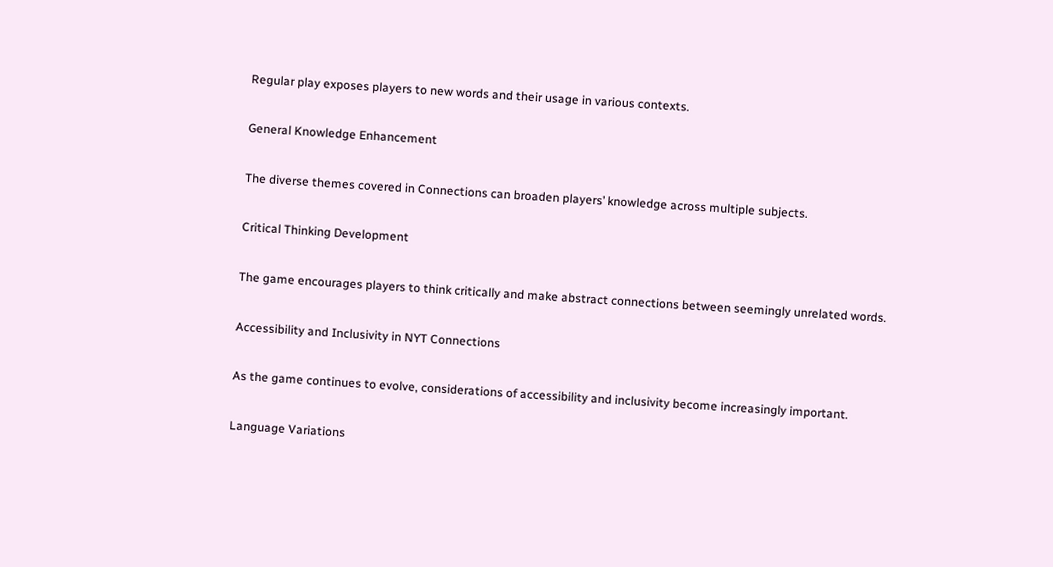Regular play exposes players to new words and their usage in various contexts.

General Knowledge Enhancement

The diverse themes covered in Connections can broaden players’ knowledge across multiple subjects.

Critical Thinking Development

The game encourages players to think critically and make abstract connections between seemingly unrelated words.

Accessibility and Inclusivity in NYT Connections

As the game continues to evolve, considerations of accessibility and inclusivity become increasingly important.

Language Variations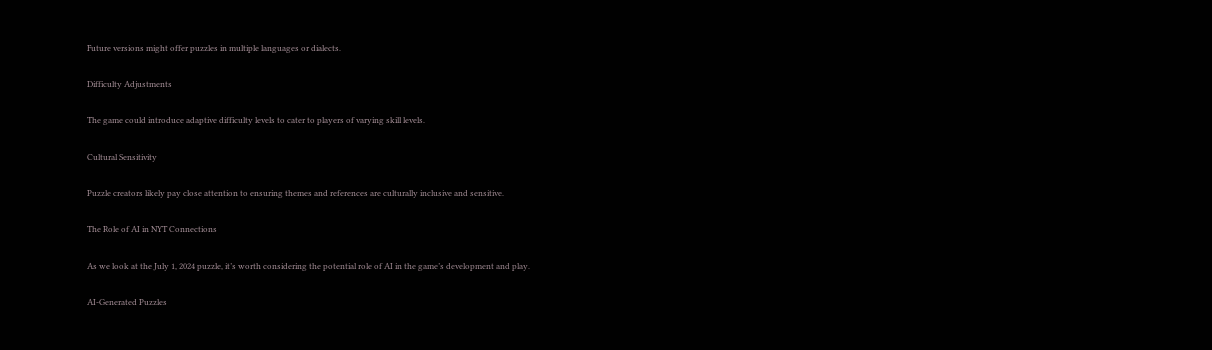Future versions might offer puzzles in multiple languages or dialects.

Difficulty Adjustments

The game could introduce adaptive difficulty levels to cater to players of varying skill levels.

Cultural Sensitivity

Puzzle creators likely pay close attention to ensuring themes and references are culturally inclusive and sensitive.

The Role of AI in NYT Connections

As we look at the July 1, 2024 puzzle, it’s worth considering the potential role of AI in the game’s development and play.

AI-Generated Puzzles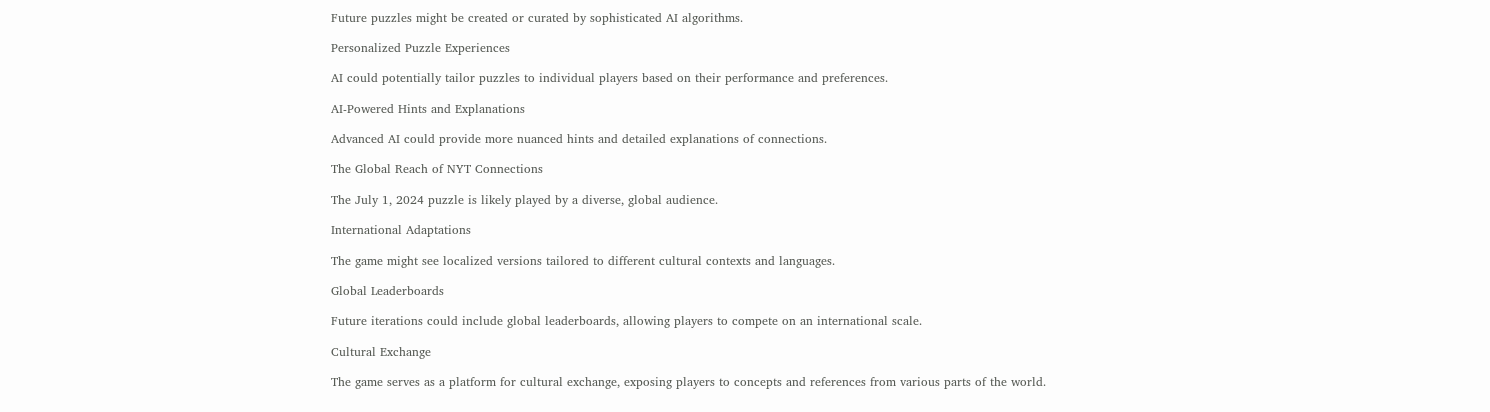Future puzzles might be created or curated by sophisticated AI algorithms.

Personalized Puzzle Experiences

AI could potentially tailor puzzles to individual players based on their performance and preferences.

AI-Powered Hints and Explanations

Advanced AI could provide more nuanced hints and detailed explanations of connections.

The Global Reach of NYT Connections

The July 1, 2024 puzzle is likely played by a diverse, global audience.

International Adaptations

The game might see localized versions tailored to different cultural contexts and languages.

Global Leaderboards

Future iterations could include global leaderboards, allowing players to compete on an international scale.

Cultural Exchange

The game serves as a platform for cultural exchange, exposing players to concepts and references from various parts of the world.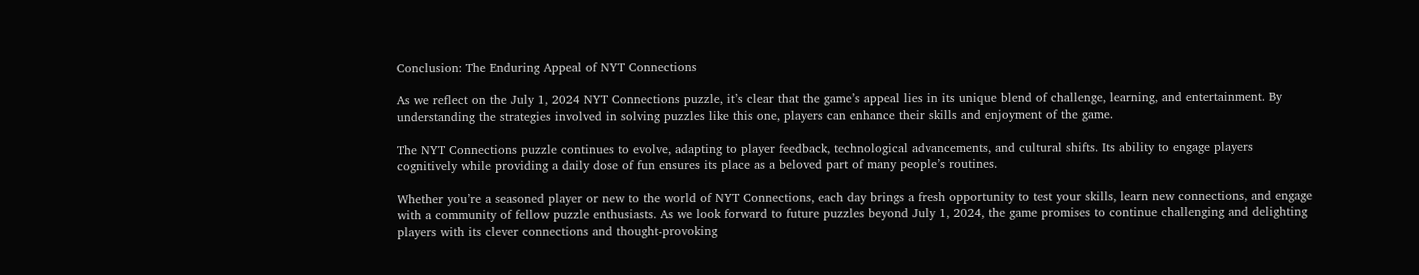Conclusion: The Enduring Appeal of NYT Connections

As we reflect on the July 1, 2024 NYT Connections puzzle, it’s clear that the game’s appeal lies in its unique blend of challenge, learning, and entertainment. By understanding the strategies involved in solving puzzles like this one, players can enhance their skills and enjoyment of the game.

The NYT Connections puzzle continues to evolve, adapting to player feedback, technological advancements, and cultural shifts. Its ability to engage players cognitively while providing a daily dose of fun ensures its place as a beloved part of many people’s routines.

Whether you’re a seasoned player or new to the world of NYT Connections, each day brings a fresh opportunity to test your skills, learn new connections, and engage with a community of fellow puzzle enthusiasts. As we look forward to future puzzles beyond July 1, 2024, the game promises to continue challenging and delighting players with its clever connections and thought-provoking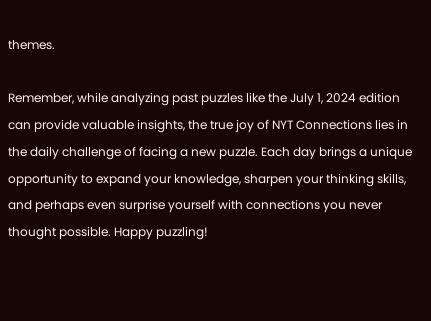themes.

Remember, while analyzing past puzzles like the July 1, 2024 edition can provide valuable insights, the true joy of NYT Connections lies in the daily challenge of facing a new puzzle. Each day brings a unique opportunity to expand your knowledge, sharpen your thinking skills, and perhaps even surprise yourself with connections you never thought possible. Happy puzzling!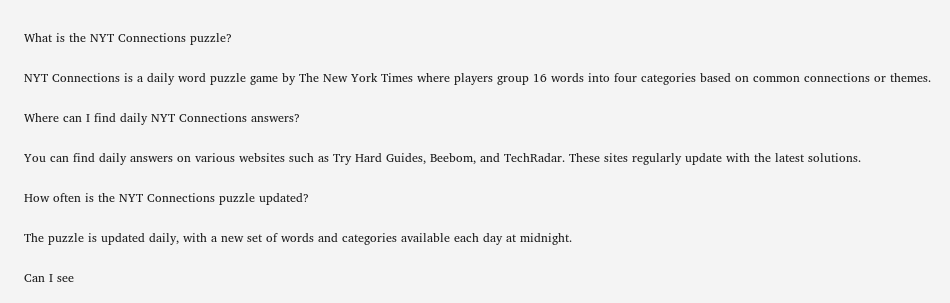What is the NYT Connections puzzle?

NYT Connections is a daily word puzzle game by The New York Times where players group 16 words into four categories based on common connections or themes.

Where can I find daily NYT Connections answers?

You can find daily answers on various websites such as Try Hard Guides, Beebom, and TechRadar. These sites regularly update with the latest solutions.

How often is the NYT Connections puzzle updated?

The puzzle is updated daily, with a new set of words and categories available each day at midnight.

Can I see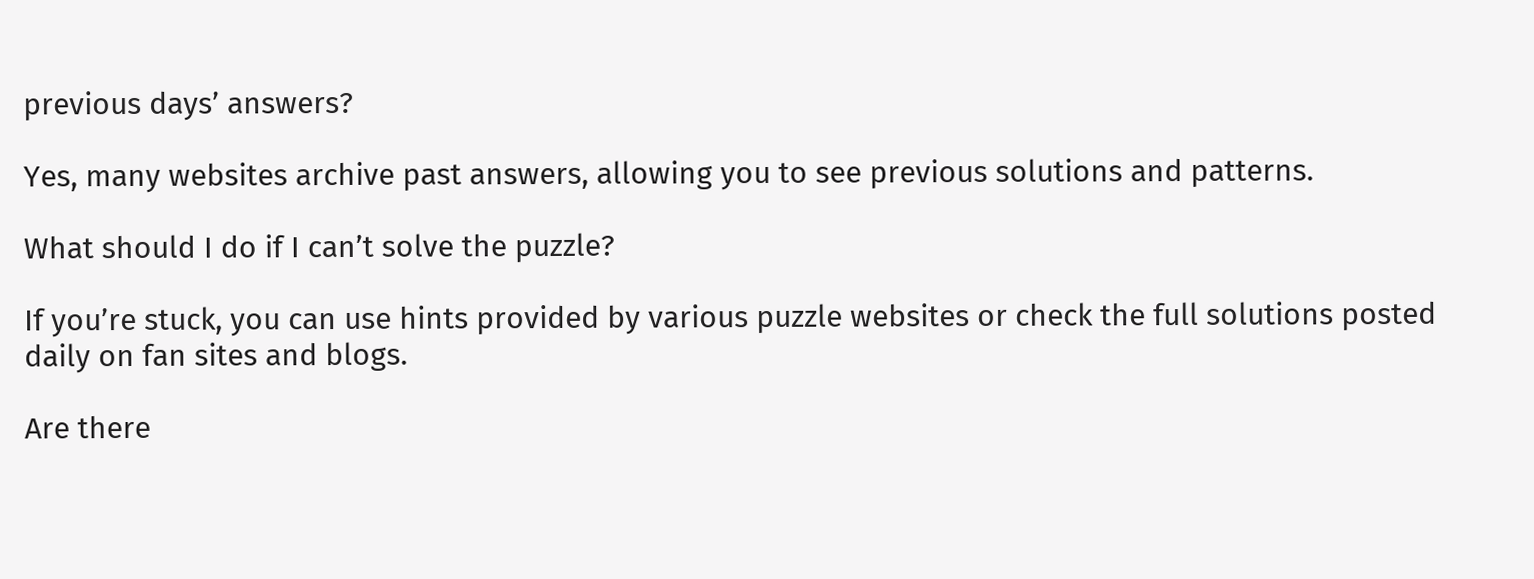previous days’ answers?

Yes, many websites archive past answers, allowing you to see previous solutions and patterns.

What should I do if I can’t solve the puzzle?

If you’re stuck, you can use hints provided by various puzzle websites or check the full solutions posted daily on fan sites and blogs.

Are there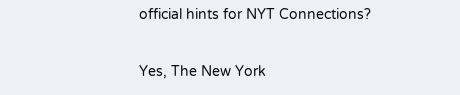official hints for NYT Connections?

Yes, The New York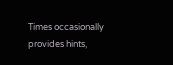Times occasionally provides hints,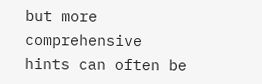but more comprehensive hints can often be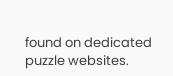found on dedicated puzzle websites.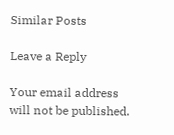Similar Posts

Leave a Reply

Your email address will not be published.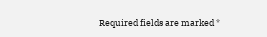Required fields are marked *